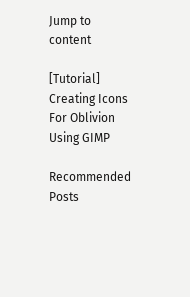Jump to content

[Tutorial] Creating Icons For Oblivion Using GIMP

Recommended Posts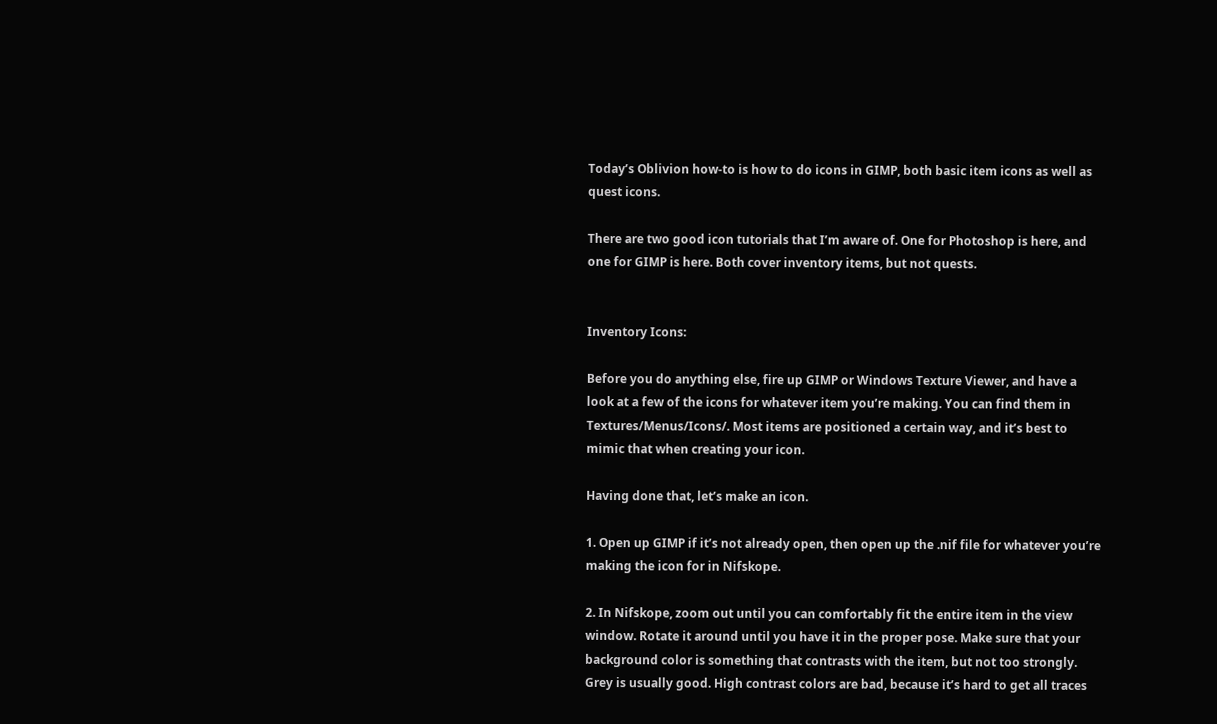Today’s Oblivion how-to is how to do icons in GIMP, both basic item icons as well as quest icons.

There are two good icon tutorials that I’m aware of. One for Photoshop is here, and one for GIMP is here. Both cover inventory items, but not quests.


Inventory Icons:

Before you do anything else, fire up GIMP or Windows Texture Viewer, and have a look at a few of the icons for whatever item you’re making. You can find them in Textures/Menus/Icons/. Most items are positioned a certain way, and it’s best to mimic that when creating your icon.

Having done that, let’s make an icon.

1. Open up GIMP if it’s not already open, then open up the .nif file for whatever you’re making the icon for in Nifskope.

2. In Nifskope, zoom out until you can comfortably fit the entire item in the view window. Rotate it around until you have it in the proper pose. Make sure that your background color is something that contrasts with the item, but not too strongly. Grey is usually good. High contrast colors are bad, because it’s hard to get all traces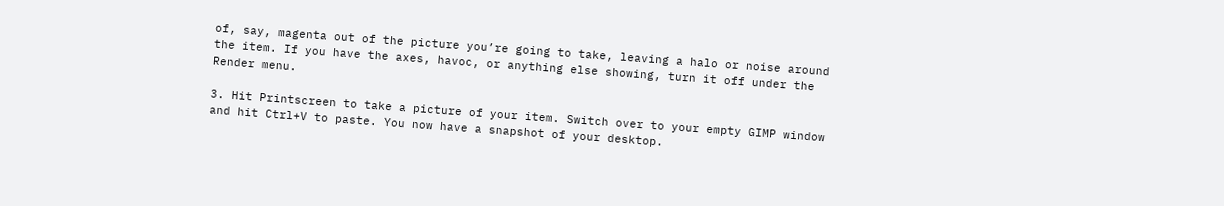of, say, magenta out of the picture you’re going to take, leaving a halo or noise around the item. If you have the axes, havoc, or anything else showing, turn it off under the Render menu.

3. Hit Printscreen to take a picture of your item. Switch over to your empty GIMP window and hit Ctrl+V to paste. You now have a snapshot of your desktop.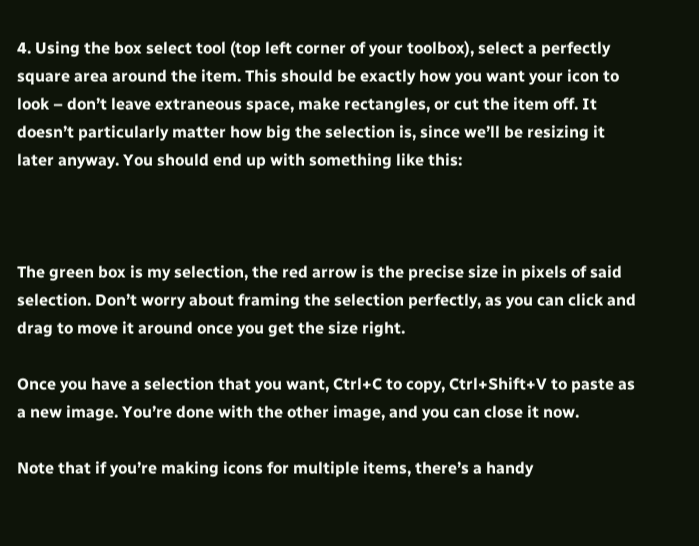4. Using the box select tool (top left corner of your toolbox), select a perfectly square area around the item. This should be exactly how you want your icon to look – don’t leave extraneous space, make rectangles, or cut the item off. It doesn’t particularly matter how big the selection is, since we’ll be resizing it later anyway. You should end up with something like this:



The green box is my selection, the red arrow is the precise size in pixels of said selection. Don’t worry about framing the selection perfectly, as you can click and drag to move it around once you get the size right.

Once you have a selection that you want, Ctrl+C to copy, Ctrl+Shift+V to paste as a new image. You’re done with the other image, and you can close it now.

Note that if you’re making icons for multiple items, there’s a handy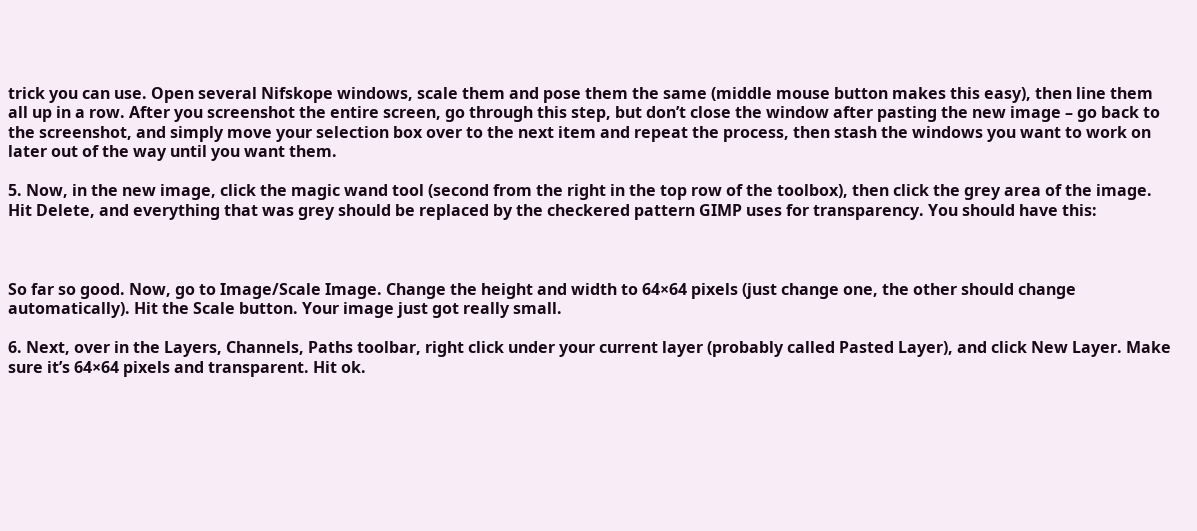trick you can use. Open several Nifskope windows, scale them and pose them the same (middle mouse button makes this easy), then line them all up in a row. After you screenshot the entire screen, go through this step, but don’t close the window after pasting the new image – go back to the screenshot, and simply move your selection box over to the next item and repeat the process, then stash the windows you want to work on later out of the way until you want them.

5. Now, in the new image, click the magic wand tool (second from the right in the top row of the toolbox), then click the grey area of the image. Hit Delete, and everything that was grey should be replaced by the checkered pattern GIMP uses for transparency. You should have this:



So far so good. Now, go to Image/Scale Image. Change the height and width to 64×64 pixels (just change one, the other should change automatically). Hit the Scale button. Your image just got really small.

6. Next, over in the Layers, Channels, Paths toolbar, right click under your current layer (probably called Pasted Layer), and click New Layer. Make sure it’s 64×64 pixels and transparent. Hit ok.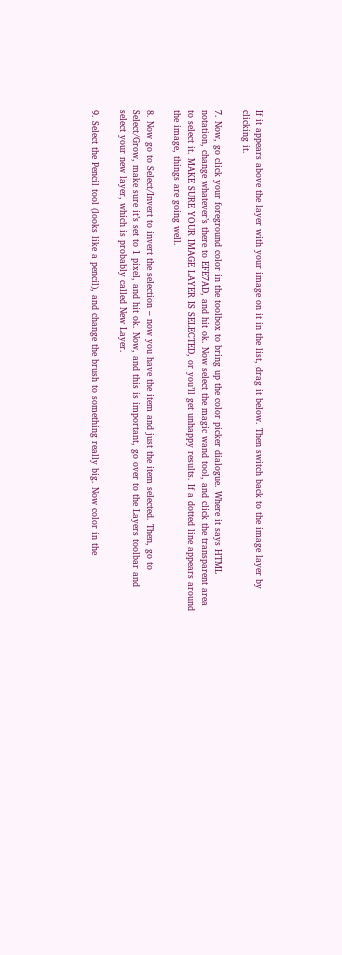If it appears above the layer with your image on it in the list, drag it below. Then switch back to the image layer by clicking it.

7. Now, go click your foreground color in the toolbox to bring up the color picker dialogue. Where it says HTML notation, change whatever’s there to EFE7AD, and hit ok. Now select the magic wand tool, and click the transparent area to select it. MAKE SURE YOUR IMAGE LAYER IS SELECTED, or you’ll get unhappy results. If a dotted line appears around the image, things are going well.

8. Now go to Select/Invert to invert the selection – now you have the item and just the item selected. Then, go to Select/Grow, make sure it’s set to 1 pixel, and hit ok. Now, and this is important, go over to the Layers toolbar and select your new layer, which is probably called New Layer.

9. Select the Pencil tool (looks like a pencil), and change the brush to something really big. Now color in the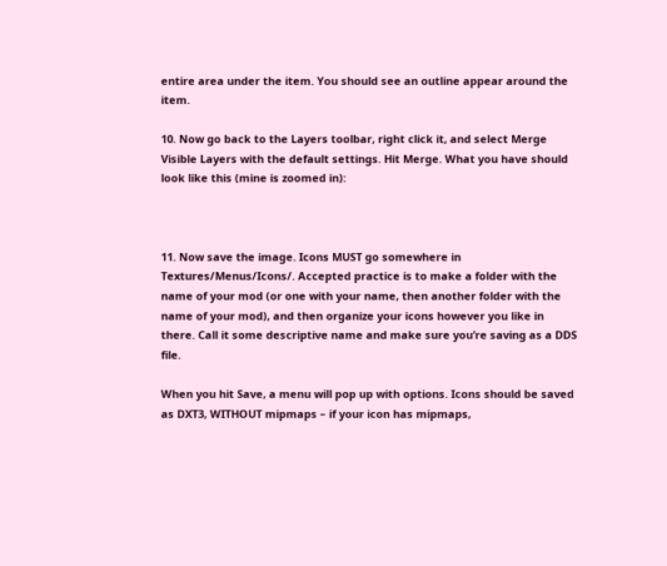entire area under the item. You should see an outline appear around the item.

10. Now go back to the Layers toolbar, right click it, and select Merge Visible Layers with the default settings. Hit Merge. What you have should look like this (mine is zoomed in):



11. Now save the image. Icons MUST go somewhere in Textures/Menus/Icons/. Accepted practice is to make a folder with the name of your mod (or one with your name, then another folder with the name of your mod), and then organize your icons however you like in there. Call it some descriptive name and make sure you’re saving as a DDS file.

When you hit Save, a menu will pop up with options. Icons should be saved as DXT3, WITHOUT mipmaps – if your icon has mipmaps,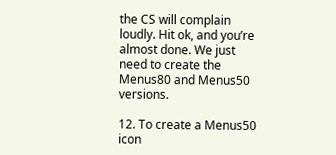the CS will complain loudly. Hit ok, and you’re almost done. We just need to create the Menus80 and Menus50 versions.

12. To create a Menus50 icon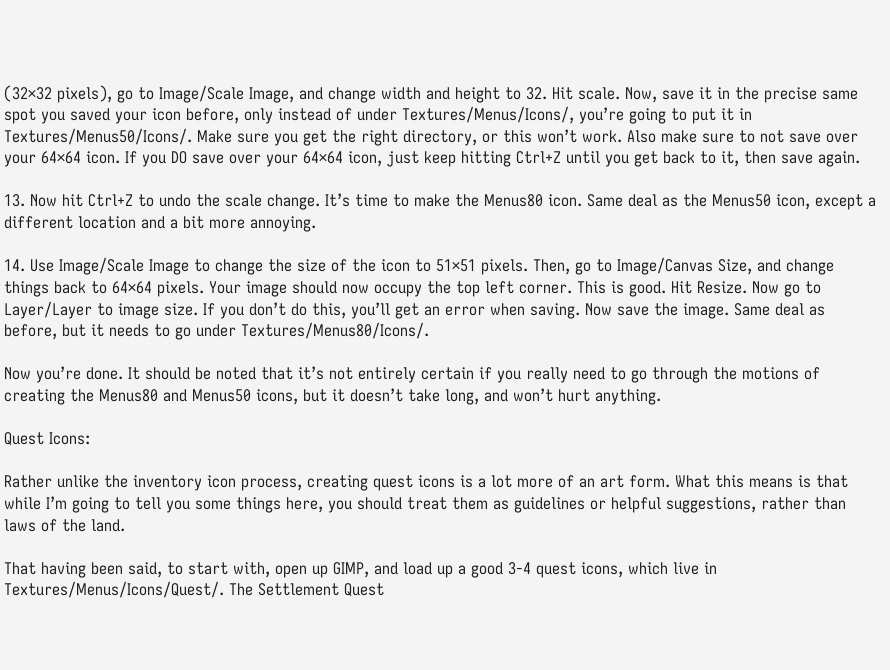(32×32 pixels), go to Image/Scale Image, and change width and height to 32. Hit scale. Now, save it in the precise same spot you saved your icon before, only instead of under Textures/Menus/Icons/, you’re going to put it in Textures/Menus50/Icons/. Make sure you get the right directory, or this won’t work. Also make sure to not save over your 64×64 icon. If you DO save over your 64×64 icon, just keep hitting Ctrl+Z until you get back to it, then save again.

13. Now hit Ctrl+Z to undo the scale change. It’s time to make the Menus80 icon. Same deal as the Menus50 icon, except a different location and a bit more annoying.

14. Use Image/Scale Image to change the size of the icon to 51×51 pixels. Then, go to Image/Canvas Size, and change things back to 64×64 pixels. Your image should now occupy the top left corner. This is good. Hit Resize. Now go to Layer/Layer to image size. If you don’t do this, you’ll get an error when saving. Now save the image. Same deal as before, but it needs to go under Textures/Menus80/Icons/.

Now you’re done. It should be noted that it’s not entirely certain if you really need to go through the motions of creating the Menus80 and Menus50 icons, but it doesn’t take long, and won’t hurt anything.

Quest Icons:

Rather unlike the inventory icon process, creating quest icons is a lot more of an art form. What this means is that while I’m going to tell you some things here, you should treat them as guidelines or helpful suggestions, rather than laws of the land.

That having been said, to start with, open up GIMP, and load up a good 3-4 quest icons, which live in Textures/Menus/Icons/Quest/. The Settlement Quest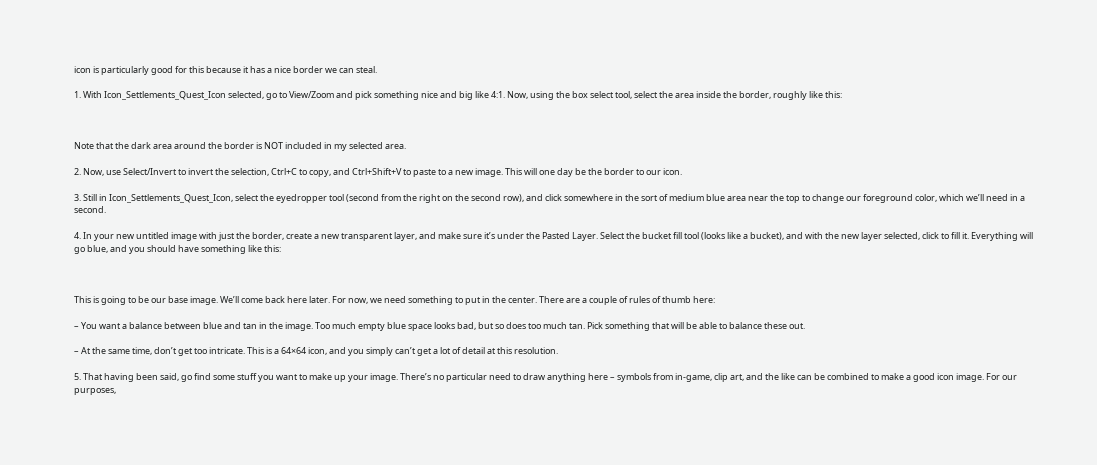icon is particularly good for this because it has a nice border we can steal.

1. With Icon_Settlements_Quest_Icon selected, go to View/Zoom and pick something nice and big like 4:1. Now, using the box select tool, select the area inside the border, roughly like this:



Note that the dark area around the border is NOT included in my selected area.

2. Now, use Select/Invert to invert the selection, Ctrl+C to copy, and Ctrl+Shift+V to paste to a new image. This will one day be the border to our icon.

3. Still in Icon_Settlements_Quest_Icon, select the eyedropper tool (second from the right on the second row), and click somewhere in the sort of medium blue area near the top to change our foreground color, which we’ll need in a second.

4. In your new untitled image with just the border, create a new transparent layer, and make sure it’s under the Pasted Layer. Select the bucket fill tool (looks like a bucket), and with the new layer selected, click to fill it. Everything will go blue, and you should have something like this:



This is going to be our base image. We’ll come back here later. For now, we need something to put in the center. There are a couple of rules of thumb here:

– You want a balance between blue and tan in the image. Too much empty blue space looks bad, but so does too much tan. Pick something that will be able to balance these out.

– At the same time, don’t get too intricate. This is a 64×64 icon, and you simply can’t get a lot of detail at this resolution.

5. That having been said, go find some stuff you want to make up your image. There’s no particular need to draw anything here – symbols from in-game, clip art, and the like can be combined to make a good icon image. For our purposes,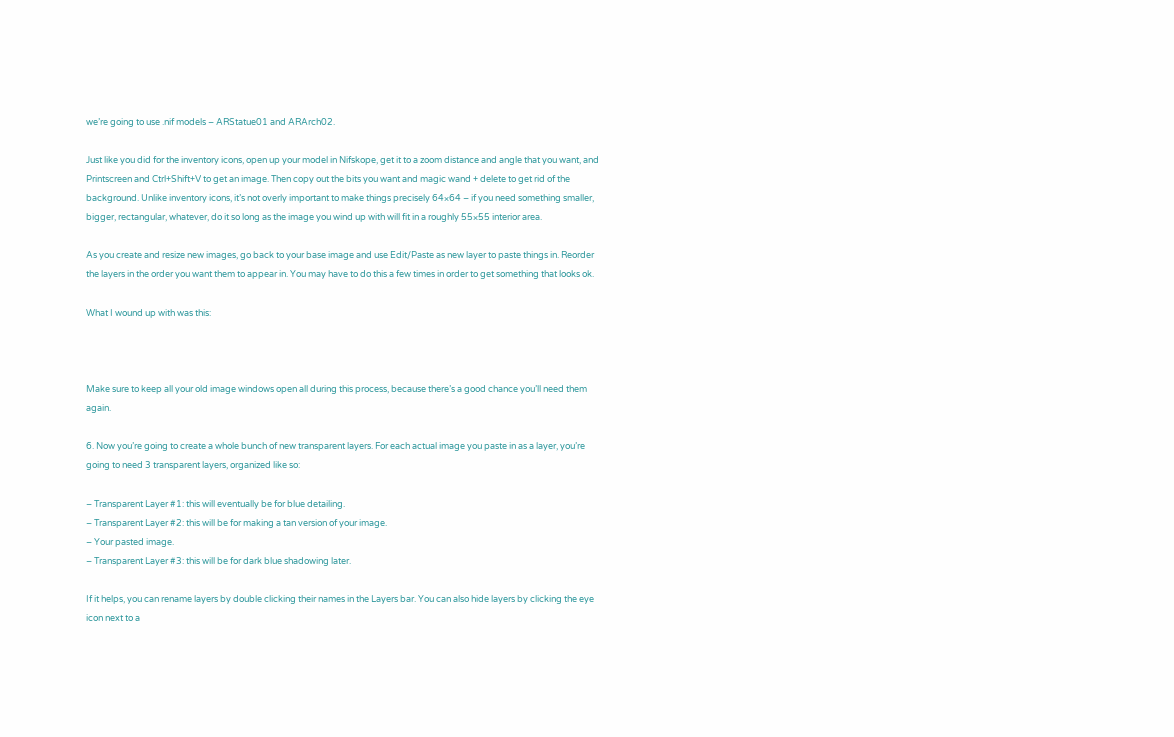we’re going to use .nif models – ARStatue01 and ARArch02.

Just like you did for the inventory icons, open up your model in Nifskope, get it to a zoom distance and angle that you want, and Printscreen and Ctrl+Shift+V to get an image. Then copy out the bits you want and magic wand + delete to get rid of the background. Unlike inventory icons, it’s not overly important to make things precisely 64×64 – if you need something smaller, bigger, rectangular, whatever, do it so long as the image you wind up with will fit in a roughly 55×55 interior area.

As you create and resize new images, go back to your base image and use Edit/Paste as new layer to paste things in. Reorder the layers in the order you want them to appear in. You may have to do this a few times in order to get something that looks ok.

What I wound up with was this:



Make sure to keep all your old image windows open all during this process, because there’s a good chance you’ll need them again.

6. Now you’re going to create a whole bunch of new transparent layers. For each actual image you paste in as a layer, you’re going to need 3 transparent layers, organized like so:

– Transparent Layer #1: this will eventually be for blue detailing.
– Transparent Layer #2: this will be for making a tan version of your image.
– Your pasted image.
– Transparent Layer #3: this will be for dark blue shadowing later.

If it helps, you can rename layers by double clicking their names in the Layers bar. You can also hide layers by clicking the eye icon next to a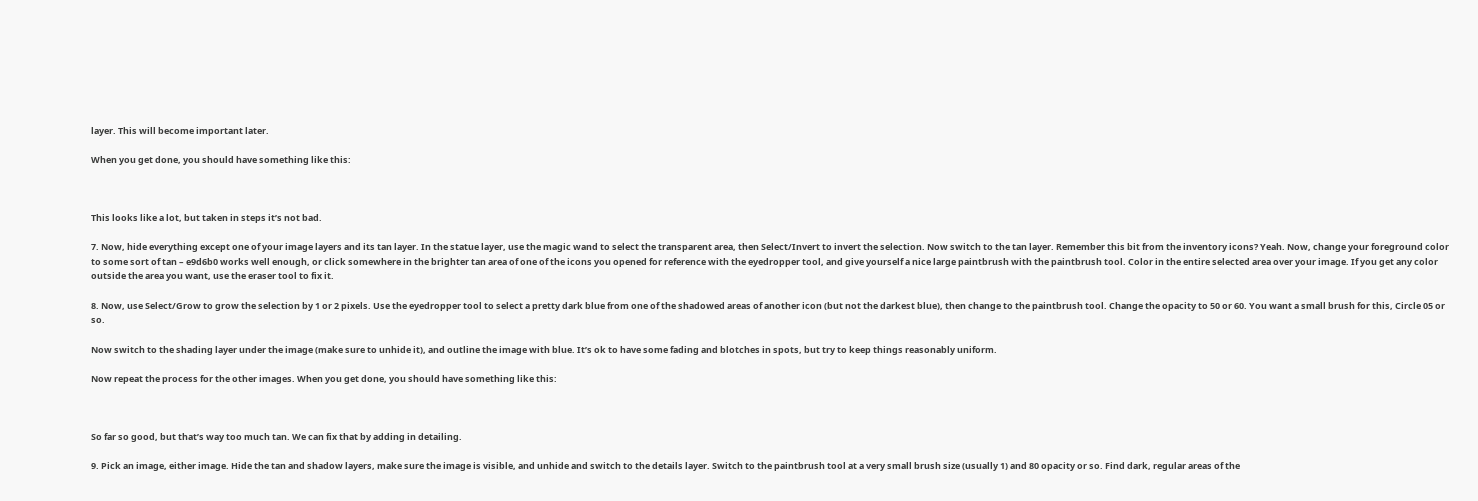layer. This will become important later.

When you get done, you should have something like this:



This looks like a lot, but taken in steps it’s not bad.

7. Now, hide everything except one of your image layers and its tan layer. In the statue layer, use the magic wand to select the transparent area, then Select/Invert to invert the selection. Now switch to the tan layer. Remember this bit from the inventory icons? Yeah. Now, change your foreground color to some sort of tan – e9d6b0 works well enough, or click somewhere in the brighter tan area of one of the icons you opened for reference with the eyedropper tool, and give yourself a nice large paintbrush with the paintbrush tool. Color in the entire selected area over your image. If you get any color outside the area you want, use the eraser tool to fix it.

8. Now, use Select/Grow to grow the selection by 1 or 2 pixels. Use the eyedropper tool to select a pretty dark blue from one of the shadowed areas of another icon (but not the darkest blue), then change to the paintbrush tool. Change the opacity to 50 or 60. You want a small brush for this, Circle 05 or so.

Now switch to the shading layer under the image (make sure to unhide it), and outline the image with blue. It’s ok to have some fading and blotches in spots, but try to keep things reasonably uniform.

Now repeat the process for the other images. When you get done, you should have something like this:



So far so good, but that’s way too much tan. We can fix that by adding in detailing.

9. Pick an image, either image. Hide the tan and shadow layers, make sure the image is visible, and unhide and switch to the details layer. Switch to the paintbrush tool at a very small brush size (usually 1) and 80 opacity or so. Find dark, regular areas of the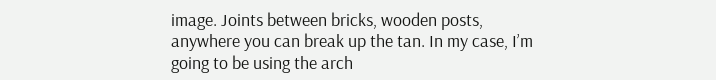image. Joints between bricks, wooden posts, anywhere you can break up the tan. In my case, I’m going to be using the arch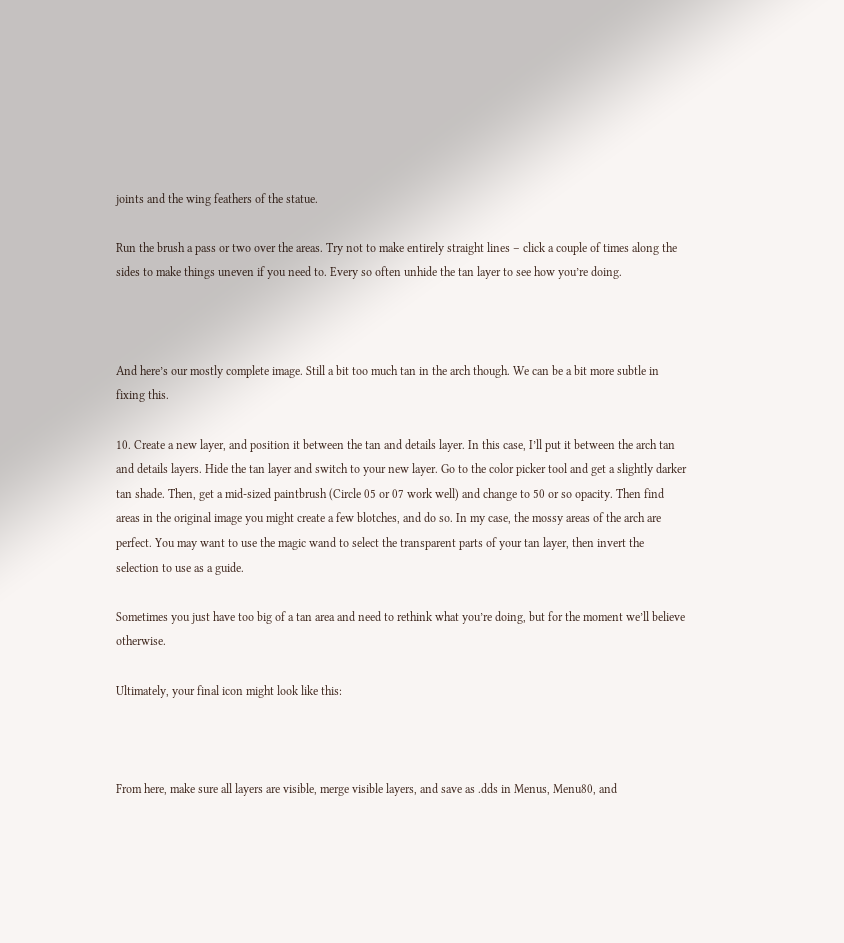joints and the wing feathers of the statue.

Run the brush a pass or two over the areas. Try not to make entirely straight lines – click a couple of times along the sides to make things uneven if you need to. Every so often unhide the tan layer to see how you’re doing.



And here’s our mostly complete image. Still a bit too much tan in the arch though. We can be a bit more subtle in fixing this.

10. Create a new layer, and position it between the tan and details layer. In this case, I’ll put it between the arch tan and details layers. Hide the tan layer and switch to your new layer. Go to the color picker tool and get a slightly darker tan shade. Then, get a mid-sized paintbrush (Circle 05 or 07 work well) and change to 50 or so opacity. Then find areas in the original image you might create a few blotches, and do so. In my case, the mossy areas of the arch are perfect. You may want to use the magic wand to select the transparent parts of your tan layer, then invert the selection to use as a guide.

Sometimes you just have too big of a tan area and need to rethink what you’re doing, but for the moment we’ll believe otherwise.

Ultimately, your final icon might look like this:



From here, make sure all layers are visible, merge visible layers, and save as .dds in Menus, Menu80, and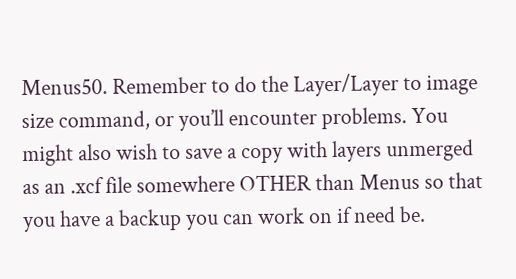Menus50. Remember to do the Layer/Layer to image size command, or you’ll encounter problems. You might also wish to save a copy with layers unmerged as an .xcf file somewhere OTHER than Menus so that you have a backup you can work on if need be.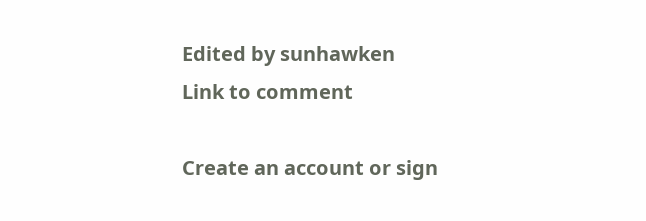Edited by sunhawken
Link to comment

Create an account or sign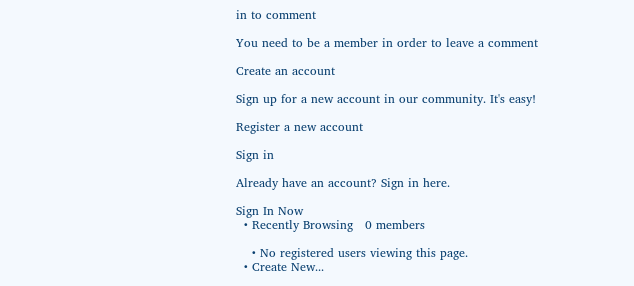in to comment

You need to be a member in order to leave a comment

Create an account

Sign up for a new account in our community. It's easy!

Register a new account

Sign in

Already have an account? Sign in here.

Sign In Now
  • Recently Browsing   0 members

    • No registered users viewing this page.
  • Create New...